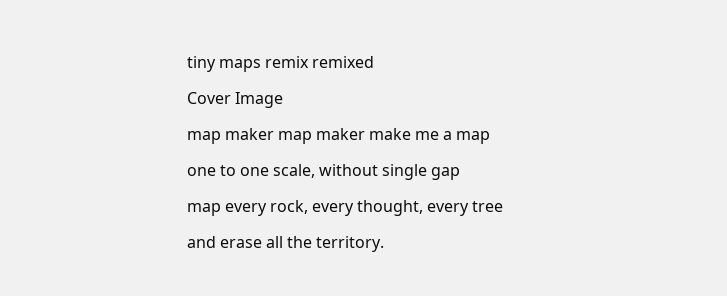tiny maps remix remixed

Cover Image

map maker map maker make me a map

one to one scale, without single gap

map every rock, every thought, every tree

and erase all the territory.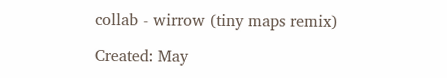collab - wirrow (tiny maps remix)

Created: May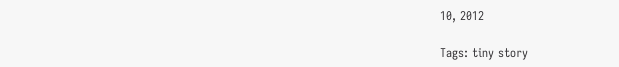10, 2012

Tags: tiny story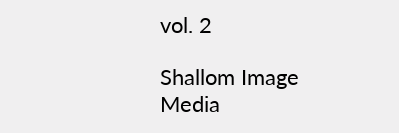vol. 2

Shallom Image Media